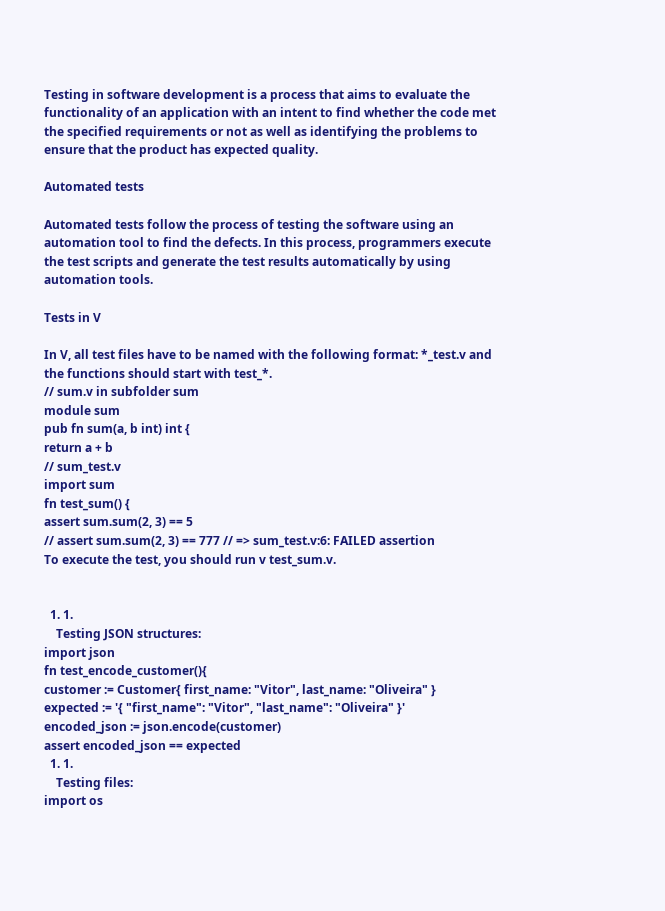Testing in software development is a process that aims to evaluate the functionality of an application with an intent to find whether the code met the specified requirements or not as well as identifying the problems to ensure that the product has expected quality.

Automated tests

Automated tests follow the process of testing the software using an automation tool to find the defects. In this process, programmers execute the test scripts and generate the test results automatically by using automation tools.

Tests in V

In V, all test files have to be named with the following format: *_test.v and the functions should start with test_*.
// sum.v in subfolder sum
module sum
pub fn sum(a, b int) int {
return a + b
// sum_test.v
import sum
fn test_sum() {
assert sum.sum(2, 3) == 5
// assert sum.sum(2, 3) == 777 // => sum_test.v:6: FAILED assertion
To execute the test, you should run v test_sum.v.


  1. 1.
    Testing JSON structures:
import json
fn test_encode_customer(){
customer := Customer{ first_name: "Vitor", last_name: "Oliveira" }
expected := '{ "first_name": "Vitor", "last_name": "Oliveira" }'
encoded_json := json.encode(customer)
assert encoded_json == expected
  1. 1.
    Testing files:
import os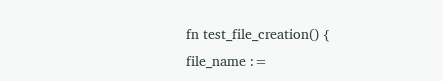fn test_file_creation() {
file_name :=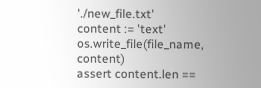'./new_file.txt'
content := 'text'
os.write_file(file_name, content)
assert content.len ==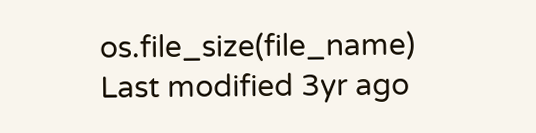os.file_size(file_name)
Last modified 3yr ago